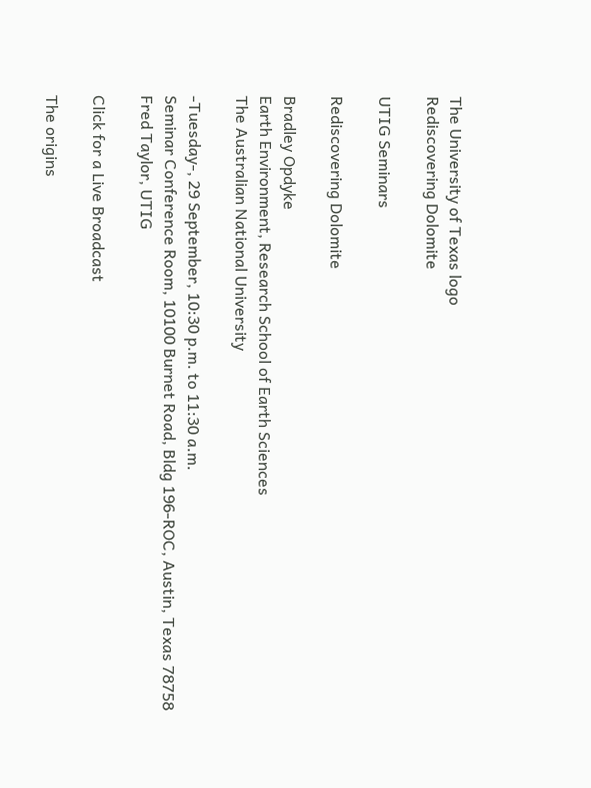The University of Texas logo
Rediscovering Dolomite

UTIG Seminars

Rediscovering Dolomite

Bradley Opdyke
Earth Environment, Research School of Earth Sciences
The Australian National University

-Tuesday-, 29 September, 10:30 p.m. to 11:30 a.m.
Seminar Conference Room, 10100 Burnet Road, Bldg 196-ROC, Austin, Texas 78758
Fred Taylor, UTIG

Click for a Live Broadcast

The origins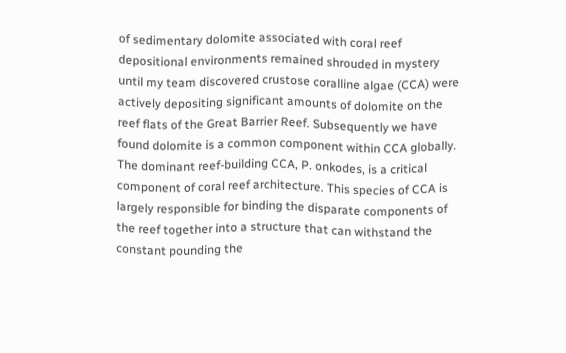of sedimentary dolomite associated with coral reef depositional environments remained shrouded in mystery until my team discovered crustose coralline algae (CCA) were actively depositing significant amounts of dolomite on the reef flats of the Great Barrier Reef. Subsequently we have found dolomite is a common component within CCA globally. The dominant reef-building CCA, P. onkodes, is a critical component of coral reef architecture. This species of CCA is largely responsible for binding the disparate components of the reef together into a structure that can withstand the constant pounding the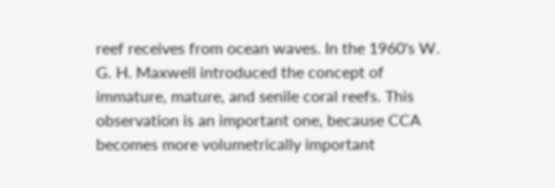reef receives from ocean waves. In the 1960's W. G. H. Maxwell introduced the concept of immature, mature, and senile coral reefs. This observation is an important one, because CCA becomes more volumetrically important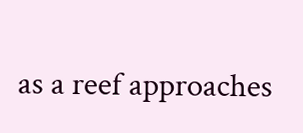as a reef approaches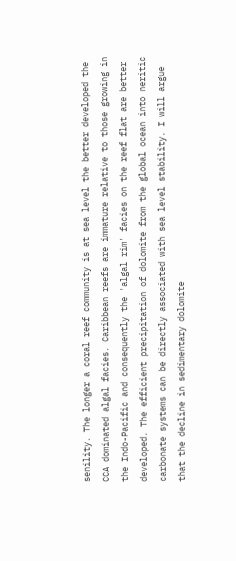senility. The longer a coral reef community is at sea level the better developed the CCA dominated algal facies. Caribbean reefs are immature relative to those growing in the Indo-Pacific and consequently the 'algal rim' facies on the reef flat are better developed. The efficient precipitation of dolomite from the global ocean into neritic carbonate systems can be directly associated with sea level stability. I will argue that the decline in sedimentary dolomite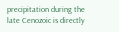precipitation during the late Cenozoic is directly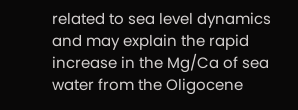related to sea level dynamics and may explain the rapid increase in the Mg/Ca of sea water from the Oligocene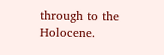through to the Holocene.